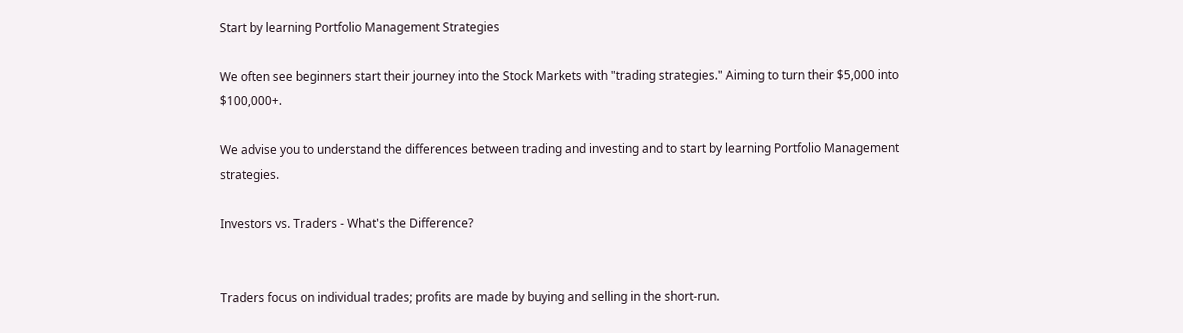Start by learning Portfolio Management Strategies

We often see beginners start their journey into the Stock Markets with "trading strategies." Aiming to turn their $5,000 into $100,000+.

We advise you to understand the differences between trading and investing and to start by learning Portfolio Management strategies.

Investors vs. Traders - What's the Difference?


Traders focus on individual trades; profits are made by buying and selling in the short-run.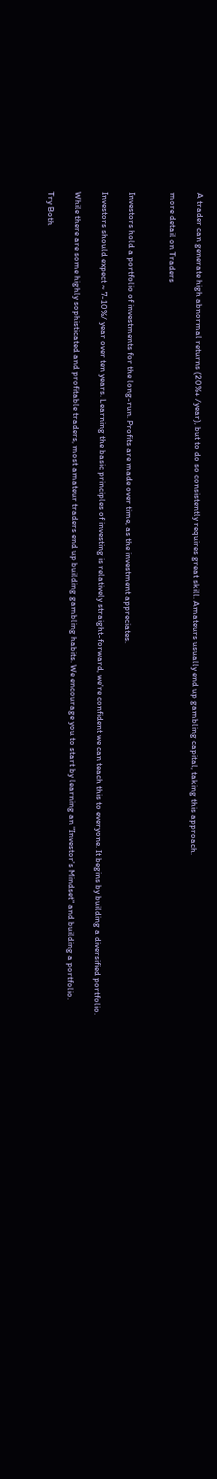A trader can generate high abnormal returns (20%+ /year), but to do so consistently requires great skill. Amateurs usually end up gambling capital, taking this approach.

more detail on Traders


Investors hold a portfolio of investments for the long-run. Profits are made over time, as the investment appreciates.

Investors should expect ~ 7-10%/ year over ten years. Learning the basic principles of investing is relatively straight-forward, we're confident we can teach this to everyone. It begins by building a diversified portfolio.

While there are some highly sophisticated and profitable traders, most amateur traders end up building gambling habits. We encourage you to start by learning an "Investor's Mindset" and building a portfolio.

Try Both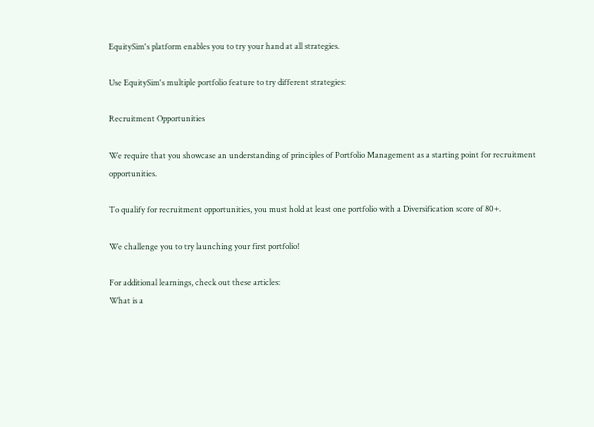EquitySim's platform enables you to try your hand at all strategies.

Use EquitySim's multiple portfolio feature to try different strategies:

Recruitment Opportunities

We require that you showcase an understanding of principles of Portfolio Management as a starting point for recruitment opportunities.

To qualify for recruitment opportunities, you must hold at least one portfolio with a Diversification score of 80+.

We challenge you to try launching your first portfolio!

For additional learnings, check out these articles:
What is a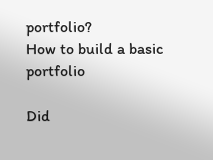portfolio?
How to build a basic portfolio

Did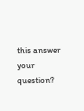this answer your question?